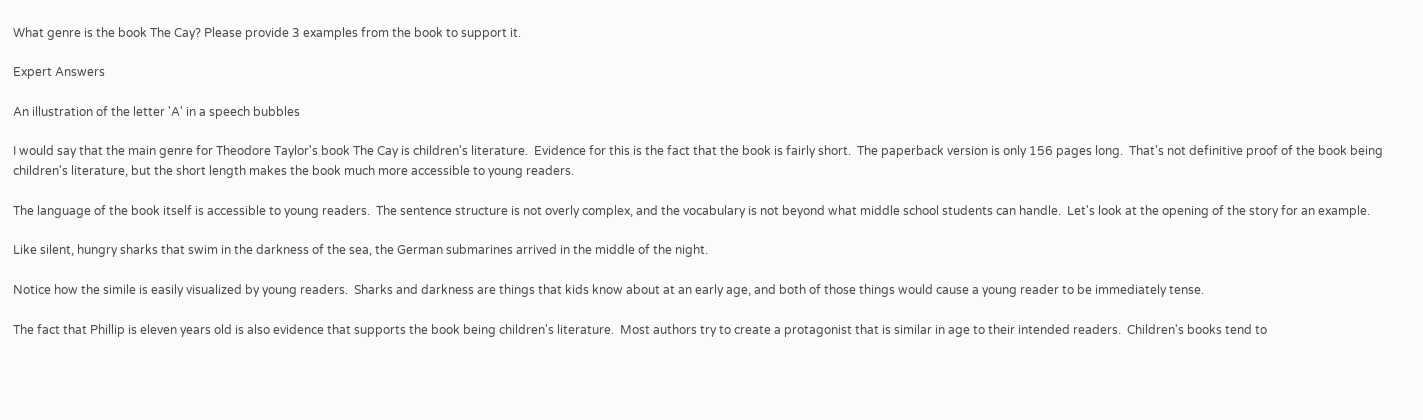What genre is the book The Cay? Please provide 3 examples from the book to support it.

Expert Answers

An illustration of the letter 'A' in a speech bubbles

I would say that the main genre for Theodore Taylor's book The Cay is children's literature.  Evidence for this is the fact that the book is fairly short.  The paperback version is only 156 pages long.  That's not definitive proof of the book being children's literature, but the short length makes the book much more accessible to young readers.

The language of the book itself is accessible to young readers.  The sentence structure is not overly complex, and the vocabulary is not beyond what middle school students can handle.  Let's look at the opening of the story for an example.

Like silent, hungry sharks that swim in the darkness of the sea, the German submarines arrived in the middle of the night.

Notice how the simile is easily visualized by young readers.  Sharks and darkness are things that kids know about at an early age, and both of those things would cause a young reader to be immediately tense.

The fact that Phillip is eleven years old is also evidence that supports the book being children's literature.  Most authors try to create a protagonist that is similar in age to their intended readers.  Children's books tend to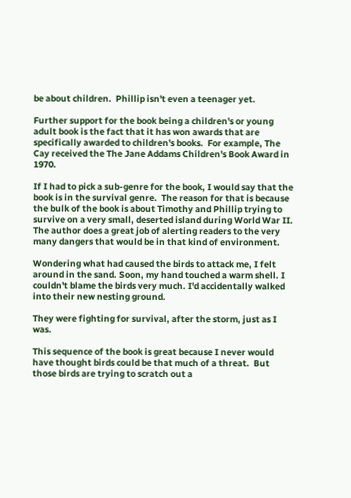be about children.  Phillip isn't even a teenager yet.

Further support for the book being a children's or young adult book is the fact that it has won awards that are specifically awarded to children's books.  For example, The Cay received the The Jane Addams Children's Book Award in 1970.

If I had to pick a sub-genre for the book, I would say that the book is in the survival genre.  The reason for that is because the bulk of the book is about Timothy and Phillip trying to survive on a very small, deserted island during World War II.  The author does a great job of alerting readers to the very many dangers that would be in that kind of environment.

Wondering what had caused the birds to attack me, I felt around in the sand. Soon, my hand touched a warm shell. I couldn't blame the birds very much. I'd accidentally walked into their new nesting ground.

They were fighting for survival, after the storm, just as I was.

This sequence of the book is great because I never would have thought birds could be that much of a threat.  But those birds are trying to scratch out a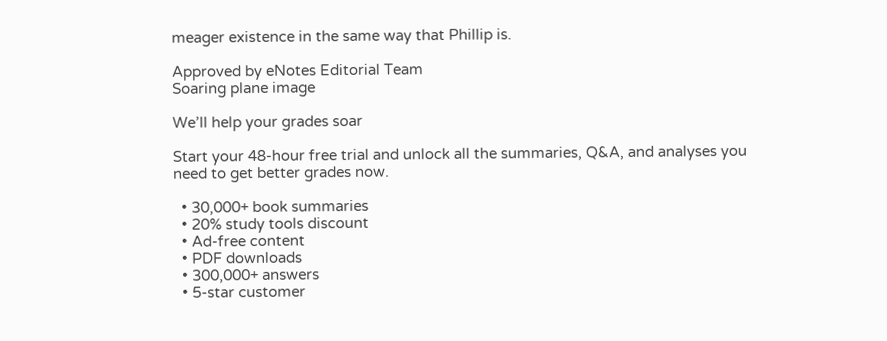meager existence in the same way that Phillip is.

Approved by eNotes Editorial Team
Soaring plane image

We’ll help your grades soar

Start your 48-hour free trial and unlock all the summaries, Q&A, and analyses you need to get better grades now.

  • 30,000+ book summaries
  • 20% study tools discount
  • Ad-free content
  • PDF downloads
  • 300,000+ answers
  • 5-star customer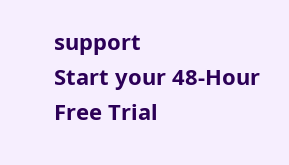support
Start your 48-Hour Free Trial